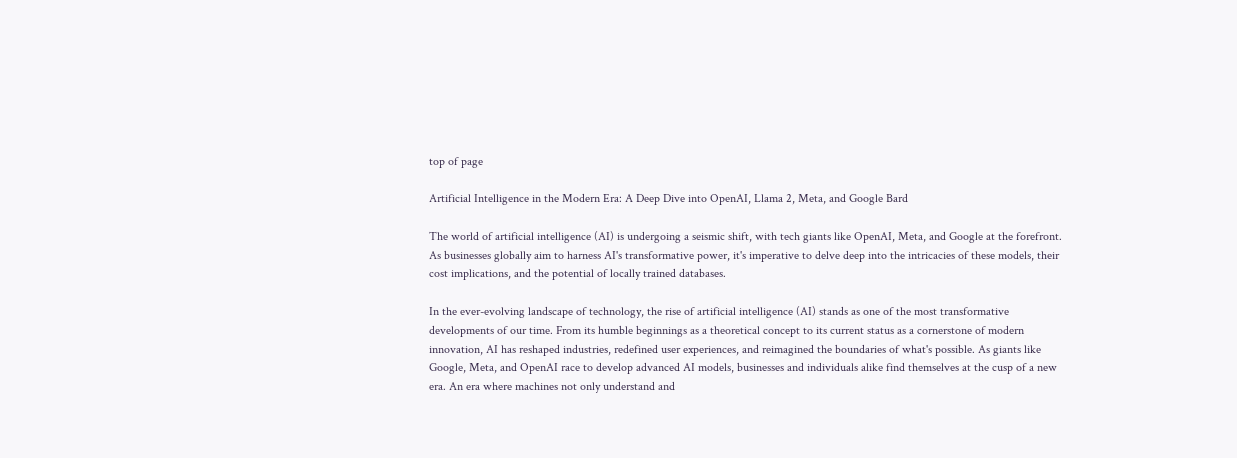top of page

Artificial Intelligence in the Modern Era: A Deep Dive into OpenAI, Llama 2, Meta, and Google Bard

The world of artificial intelligence (AI) is undergoing a seismic shift, with tech giants like OpenAI, Meta, and Google at the forefront. As businesses globally aim to harness AI's transformative power, it's imperative to delve deep into the intricacies of these models, their cost implications, and the potential of locally trained databases.

In the ever-evolving landscape of technology, the rise of artificial intelligence (AI) stands as one of the most transformative developments of our time. From its humble beginnings as a theoretical concept to its current status as a cornerstone of modern innovation, AI has reshaped industries, redefined user experiences, and reimagined the boundaries of what's possible. As giants like Google, Meta, and OpenAI race to develop advanced AI models, businesses and individuals alike find themselves at the cusp of a new era. An era where machines not only understand and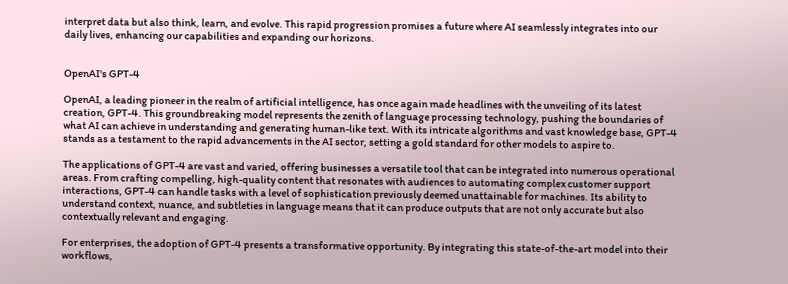interpret data but also think, learn, and evolve. This rapid progression promises a future where AI seamlessly integrates into our daily lives, enhancing our capabilities and expanding our horizons.


OpenAI's GPT-4

OpenAI, a leading pioneer in the realm of artificial intelligence, has once again made headlines with the unveiling of its latest creation, GPT-4. This groundbreaking model represents the zenith of language processing technology, pushing the boundaries of what AI can achieve in understanding and generating human-like text. With its intricate algorithms and vast knowledge base, GPT-4 stands as a testament to the rapid advancements in the AI sector, setting a gold standard for other models to aspire to.

The applications of GPT-4 are vast and varied, offering businesses a versatile tool that can be integrated into numerous operational areas. From crafting compelling, high-quality content that resonates with audiences to automating complex customer support interactions, GPT-4 can handle tasks with a level of sophistication previously deemed unattainable for machines. Its ability to understand context, nuance, and subtleties in language means that it can produce outputs that are not only accurate but also contextually relevant and engaging.

For enterprises, the adoption of GPT-4 presents a transformative opportunity. By integrating this state-of-the-art model into their workflows,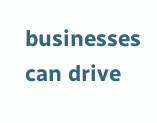businesses can drive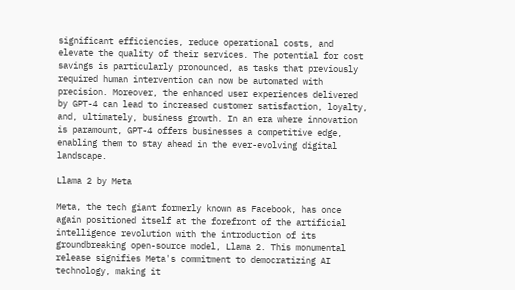significant efficiencies, reduce operational costs, and elevate the quality of their services. The potential for cost savings is particularly pronounced, as tasks that previously required human intervention can now be automated with precision. Moreover, the enhanced user experiences delivered by GPT-4 can lead to increased customer satisfaction, loyalty, and, ultimately, business growth. In an era where innovation is paramount, GPT-4 offers businesses a competitive edge, enabling them to stay ahead in the ever-evolving digital landscape.

Llama 2 by Meta

Meta, the tech giant formerly known as Facebook, has once again positioned itself at the forefront of the artificial intelligence revolution with the introduction of its groundbreaking open-source model, Llama 2. This monumental release signifies Meta's commitment to democratizing AI technology, making it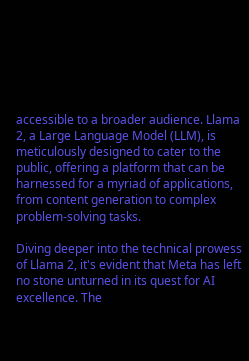accessible to a broader audience. Llama 2, a Large Language Model (LLM), is meticulously designed to cater to the public, offering a platform that can be harnessed for a myriad of applications, from content generation to complex problem-solving tasks.

Diving deeper into the technical prowess of Llama 2, it's evident that Meta has left no stone unturned in its quest for AI excellence. The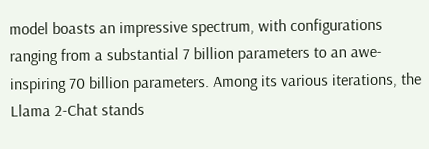model boasts an impressive spectrum, with configurations ranging from a substantial 7 billion parameters to an awe-inspiring 70 billion parameters. Among its various iterations, the Llama 2-Chat stands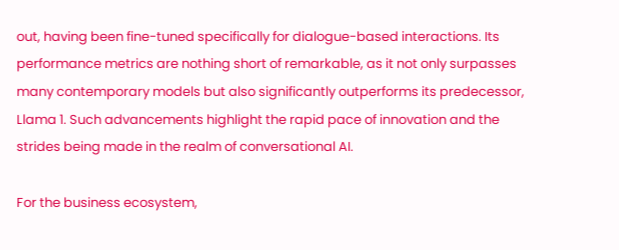out, having been fine-tuned specifically for dialogue-based interactions. Its performance metrics are nothing short of remarkable, as it not only surpasses many contemporary models but also significantly outperforms its predecessor, Llama 1. Such advancements highlight the rapid pace of innovation and the strides being made in the realm of conversational AI.

For the business ecosystem,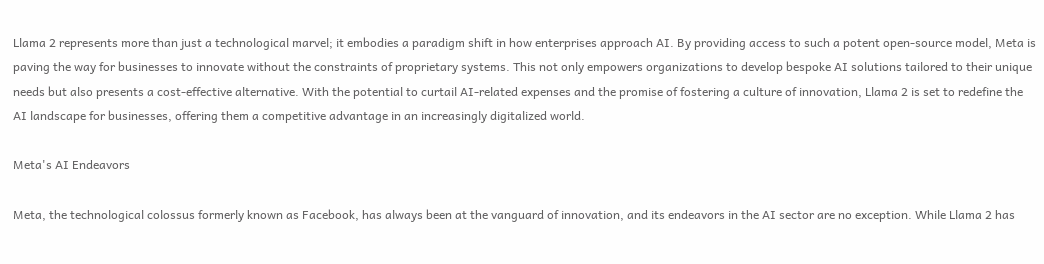Llama 2 represents more than just a technological marvel; it embodies a paradigm shift in how enterprises approach AI. By providing access to such a potent open-source model, Meta is paving the way for businesses to innovate without the constraints of proprietary systems. This not only empowers organizations to develop bespoke AI solutions tailored to their unique needs but also presents a cost-effective alternative. With the potential to curtail AI-related expenses and the promise of fostering a culture of innovation, Llama 2 is set to redefine the AI landscape for businesses, offering them a competitive advantage in an increasingly digitalized world.

Meta's AI Endeavors

Meta, the technological colossus formerly known as Facebook, has always been at the vanguard of innovation, and its endeavors in the AI sector are no exception. While Llama 2 has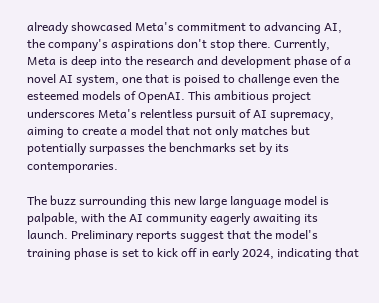already showcased Meta's commitment to advancing AI, the company's aspirations don't stop there. Currently, Meta is deep into the research and development phase of a novel AI system, one that is poised to challenge even the esteemed models of OpenAI. This ambitious project underscores Meta's relentless pursuit of AI supremacy, aiming to create a model that not only matches but potentially surpasses the benchmarks set by its contemporaries.

The buzz surrounding this new large language model is palpable, with the AI community eagerly awaiting its launch. Preliminary reports suggest that the model's training phase is set to kick off in early 2024, indicating that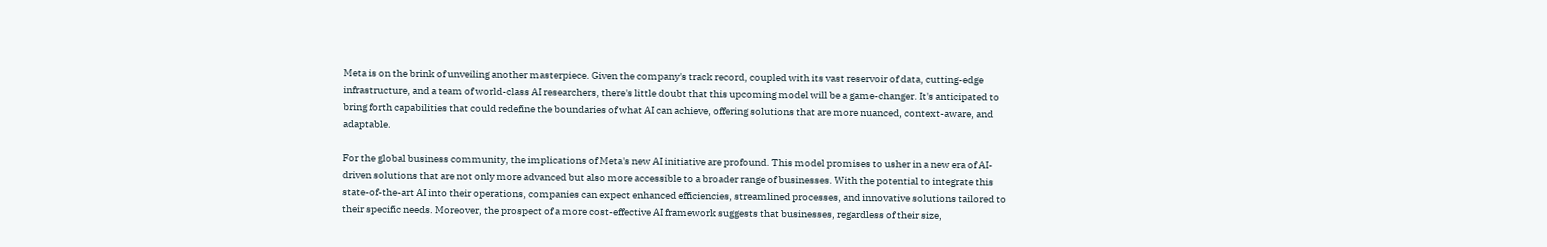Meta is on the brink of unveiling another masterpiece. Given the company's track record, coupled with its vast reservoir of data, cutting-edge infrastructure, and a team of world-class AI researchers, there's little doubt that this upcoming model will be a game-changer. It's anticipated to bring forth capabilities that could redefine the boundaries of what AI can achieve, offering solutions that are more nuanced, context-aware, and adaptable.

For the global business community, the implications of Meta's new AI initiative are profound. This model promises to usher in a new era of AI-driven solutions that are not only more advanced but also more accessible to a broader range of businesses. With the potential to integrate this state-of-the-art AI into their operations, companies can expect enhanced efficiencies, streamlined processes, and innovative solutions tailored to their specific needs. Moreover, the prospect of a more cost-effective AI framework suggests that businesses, regardless of their size,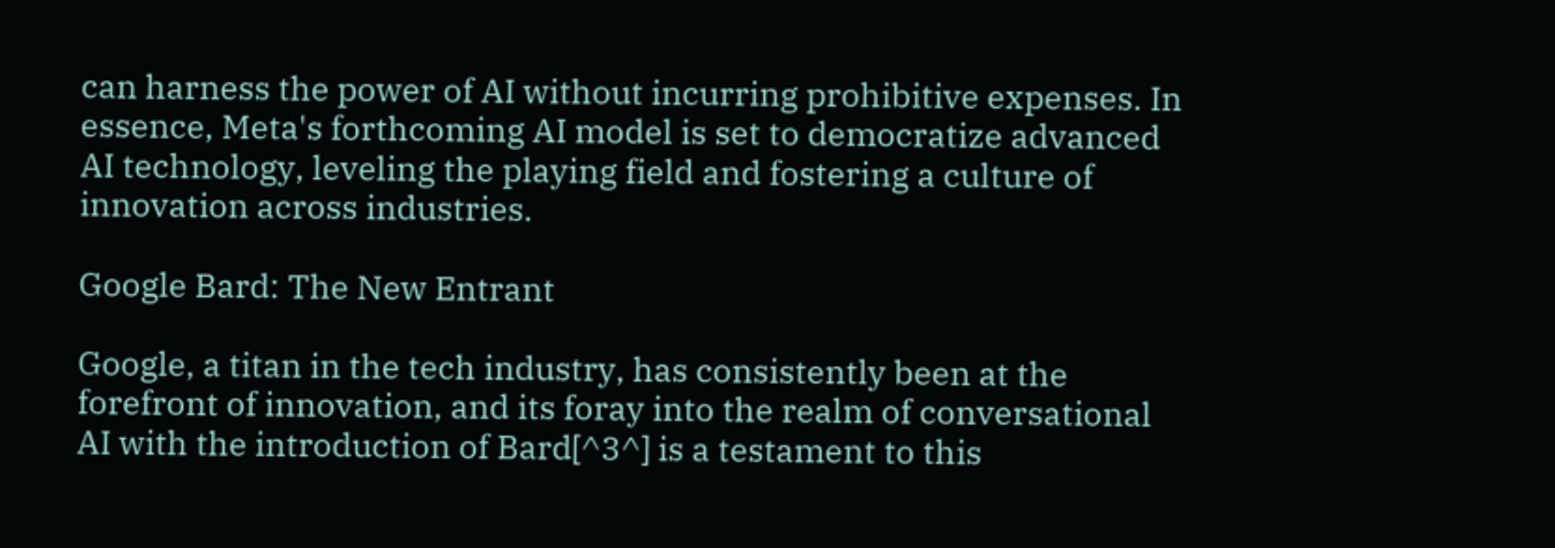can harness the power of AI without incurring prohibitive expenses. In essence, Meta's forthcoming AI model is set to democratize advanced AI technology, leveling the playing field and fostering a culture of innovation across industries.

Google Bard: The New Entrant

Google, a titan in the tech industry, has consistently been at the forefront of innovation, and its foray into the realm of conversational AI with the introduction of Bard[^3^] is a testament to this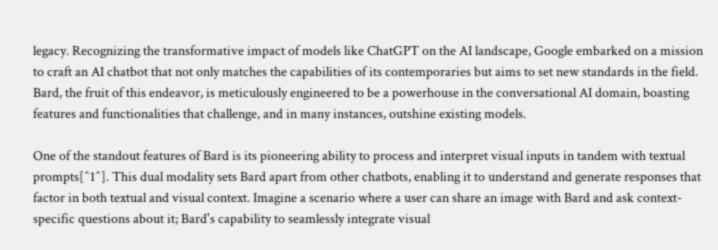legacy. Recognizing the transformative impact of models like ChatGPT on the AI landscape, Google embarked on a mission to craft an AI chatbot that not only matches the capabilities of its contemporaries but aims to set new standards in the field. Bard, the fruit of this endeavor, is meticulously engineered to be a powerhouse in the conversational AI domain, boasting features and functionalities that challenge, and in many instances, outshine existing models.

One of the standout features of Bard is its pioneering ability to process and interpret visual inputs in tandem with textual prompts[^1^]. This dual modality sets Bard apart from other chatbots, enabling it to understand and generate responses that factor in both textual and visual context. Imagine a scenario where a user can share an image with Bard and ask context-specific questions about it; Bard's capability to seamlessly integrate visual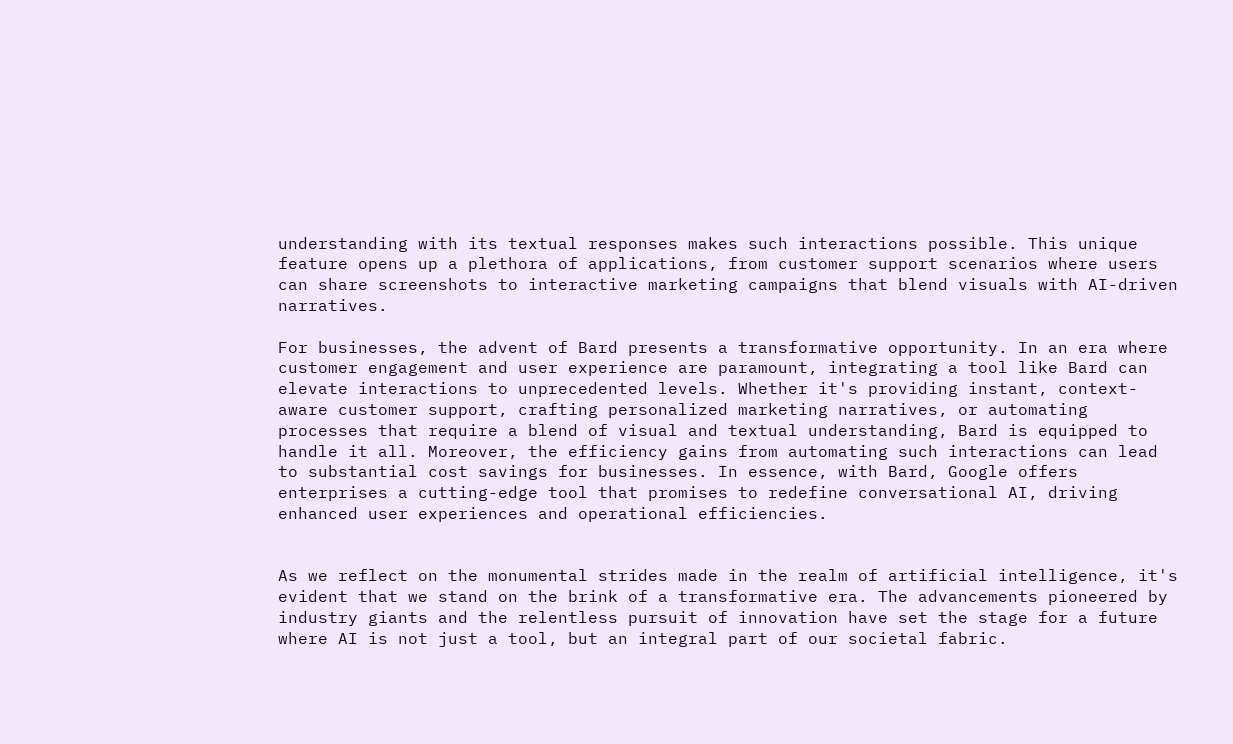understanding with its textual responses makes such interactions possible. This unique feature opens up a plethora of applications, from customer support scenarios where users can share screenshots to interactive marketing campaigns that blend visuals with AI-driven narratives.

For businesses, the advent of Bard presents a transformative opportunity. In an era where customer engagement and user experience are paramount, integrating a tool like Bard can elevate interactions to unprecedented levels. Whether it's providing instant, context-aware customer support, crafting personalized marketing narratives, or automating processes that require a blend of visual and textual understanding, Bard is equipped to handle it all. Moreover, the efficiency gains from automating such interactions can lead to substantial cost savings for businesses. In essence, with Bard, Google offers enterprises a cutting-edge tool that promises to redefine conversational AI, driving enhanced user experiences and operational efficiencies.


As we reflect on the monumental strides made in the realm of artificial intelligence, it's evident that we stand on the brink of a transformative era. The advancements pioneered by industry giants and the relentless pursuit of innovation have set the stage for a future where AI is not just a tool, but an integral part of our societal fabric.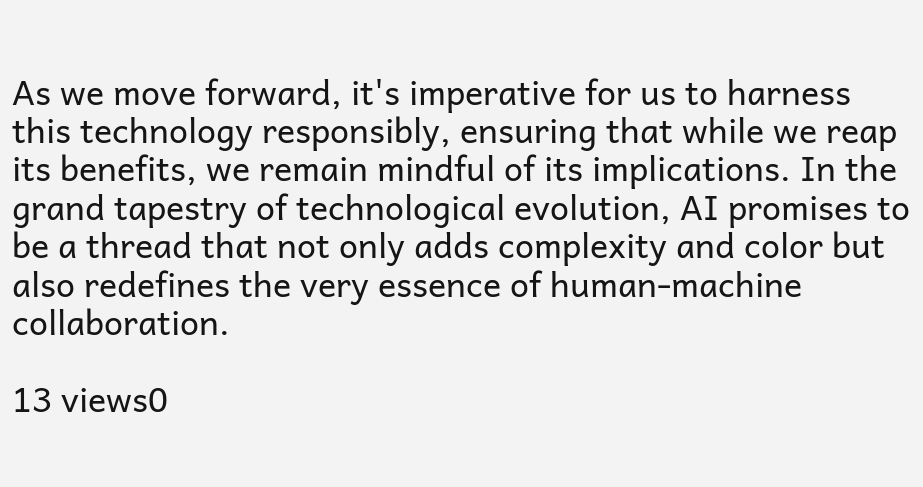As we move forward, it's imperative for us to harness this technology responsibly, ensuring that while we reap its benefits, we remain mindful of its implications. In the grand tapestry of technological evolution, AI promises to be a thread that not only adds complexity and color but also redefines the very essence of human-machine collaboration.

13 views0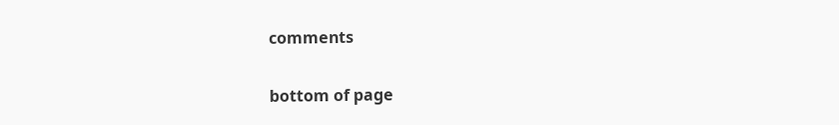comments


bottom of page